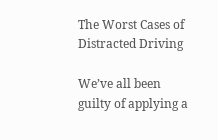The Worst Cases of Distracted Driving

We’ve all been guilty of applying a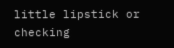little lipstick or checking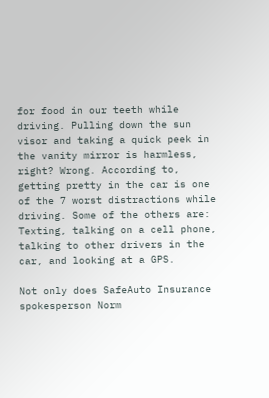for food in our teeth while driving. Pulling down the sun visor and taking a quick peek in the vanity mirror is harmless, right? Wrong. According to, getting pretty in the car is one of the 7 worst distractions while driving. Some of the others are: Texting, talking on a cell phone, talking to other drivers in the car, and looking at a GPS.

Not only does SafeAuto Insurance spokesperson Norm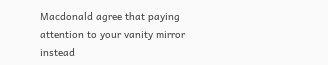Macdonald agree that paying attention to your vanity mirror instead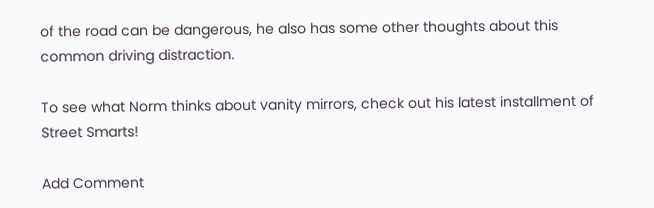of the road can be dangerous, he also has some other thoughts about this common driving distraction.

To see what Norm thinks about vanity mirrors, check out his latest installment of Street Smarts!

Add Comment